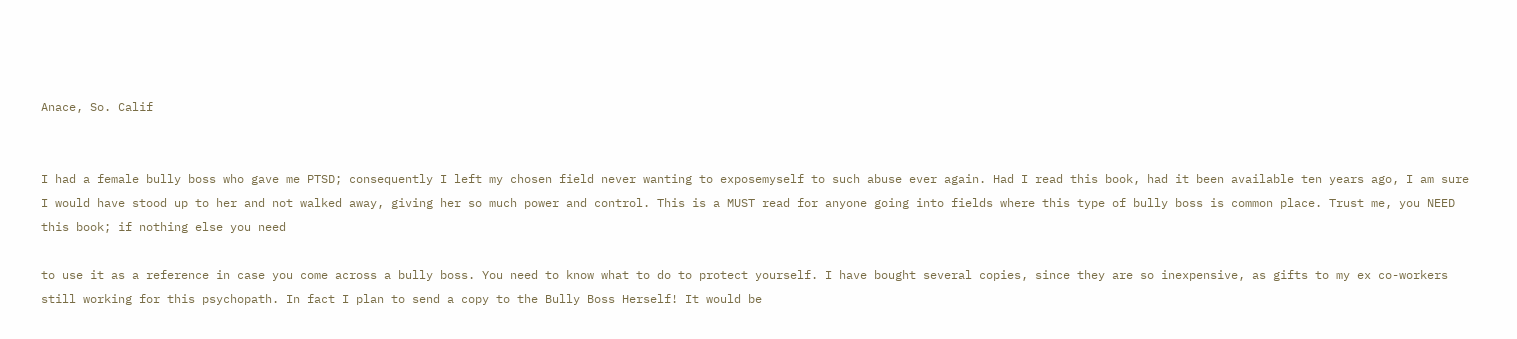Anace, So. Calif


I had a female bully boss who gave me PTSD; consequently I left my chosen field never wanting to exposemyself to such abuse ever again. Had I read this book, had it been available ten years ago, I am sure I would have stood up to her and not walked away, giving her so much power and control. This is a MUST read for anyone going into fields where this type of bully boss is common place. Trust me, you NEED this book; if nothing else you need

to use it as a reference in case you come across a bully boss. You need to know what to do to protect yourself. I have bought several copies, since they are so inexpensive, as gifts to my ex co-workers still working for this psychopath. In fact I plan to send a copy to the Bully Boss Herself! It would be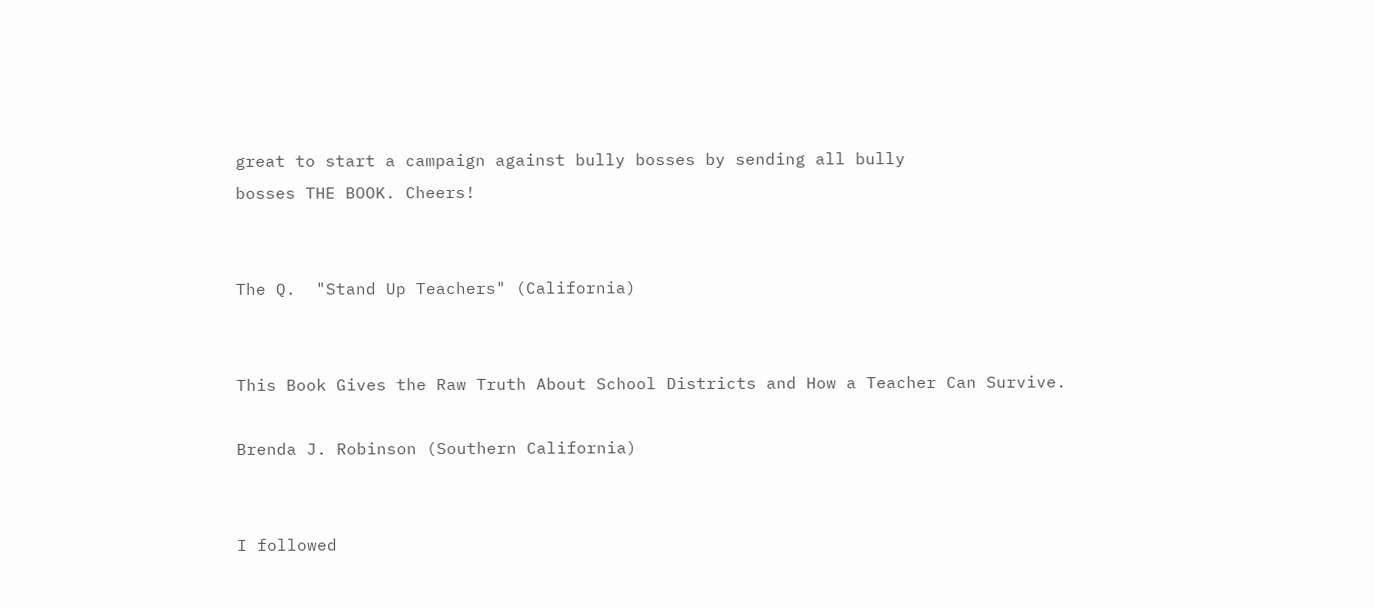great to start a campaign against bully bosses by sending all bully
bosses THE BOOK. Cheers!


The Q.  "Stand Up Teachers" (California)


This Book Gives the Raw Truth About School Districts and How a Teacher Can Survive.

Brenda J. Robinson (Southern California)


I followed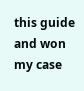this guide and won my case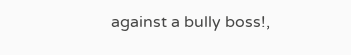against a bully boss!,